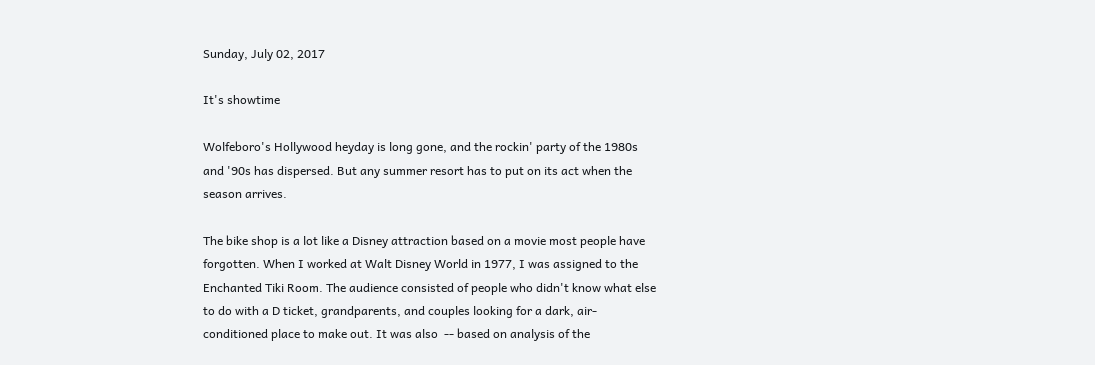Sunday, July 02, 2017

It's showtime

Wolfeboro's Hollywood heyday is long gone, and the rockin' party of the 1980s and '90s has dispersed. But any summer resort has to put on its act when the season arrives.

The bike shop is a lot like a Disney attraction based on a movie most people have forgotten. When I worked at Walt Disney World in 1977, I was assigned to the Enchanted Tiki Room. The audience consisted of people who didn't know what else to do with a D ticket, grandparents, and couples looking for a dark, air-conditioned place to make out. It was also  -- based on analysis of the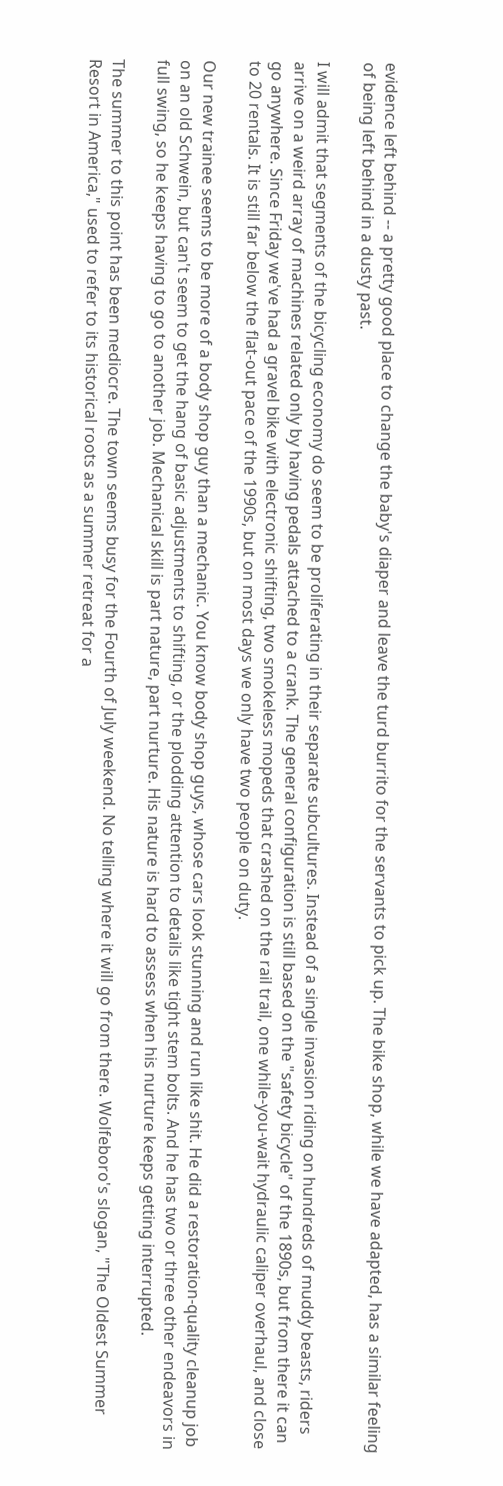evidence left behind -- a pretty good place to change the baby's diaper and leave the turd burrito for the servants to pick up. The bike shop, while we have adapted, has a similar feeling of being left behind in a dusty past.

I will admit that segments of the bicycling economy do seem to be proliferating in their separate subcultures. Instead of a single invasion riding on hundreds of muddy beasts, riders arrive on a weird array of machines related only by having pedals attached to a crank. The general configuration is still based on the "safety bicycle" of the 1890s, but from there it can go anywhere. Since Friday we've had a gravel bike with electronic shifting, two smokeless mopeds that crashed on the rail trail, one while-you-wait hydraulic caliper overhaul, and close to 20 rentals. It is still far below the flat-out pace of the 1990s, but on most days we only have two people on duty.

Our new trainee seems to be more of a body shop guy than a mechanic. You know body shop guys, whose cars look stunning and run like shit. He did a restoration-quality cleanup job on an old Schwein, but can't seem to get the hang of basic adjustments to shifting, or the plodding attention to details like tight stem bolts. And he has two or three other endeavors in full swing, so he keeps having to go to another job. Mechanical skill is part nature, part nurture. His nature is hard to assess when his nurture keeps getting interrupted.

The summer to this point has been mediocre. The town seems busy for the Fourth of July weekend. No telling where it will go from there. Wolfeboro's slogan, "The Oldest Summer Resort in America," used to refer to its historical roots as a summer retreat for a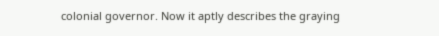colonial governor. Now it aptly describes the graying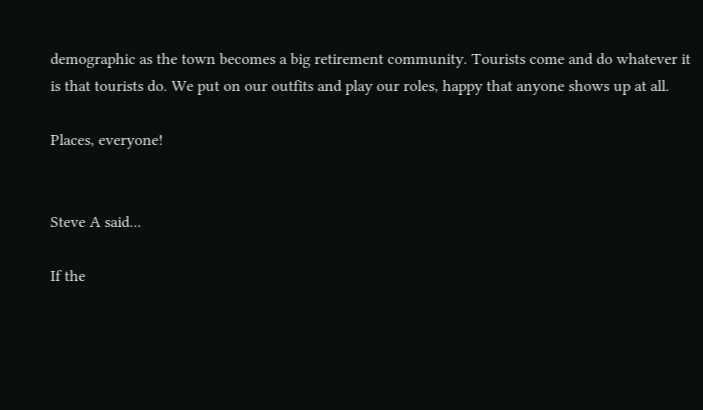demographic as the town becomes a big retirement community. Tourists come and do whatever it is that tourists do. We put on our outfits and play our roles, happy that anyone shows up at all.

Places, everyone!


Steve A said...

If the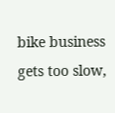bike business gets too slow,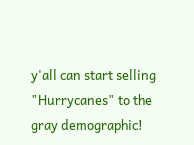y'all can start selling "Hurrycanes" to the gray demographic!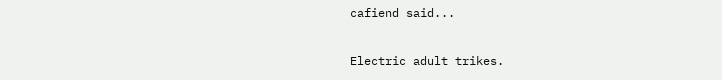cafiend said...

Electric adult trikes.